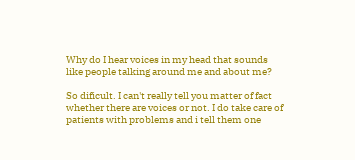Why do I hear voices in my head that sounds like people talking around me and about me?

So dificult. I can't really tell you matter of fact whether there are voices or not. I do take care of patients with problems and i tell them one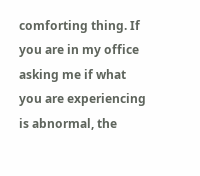comforting thing. If you are in my office asking me if what you are experiencing is abnormal, the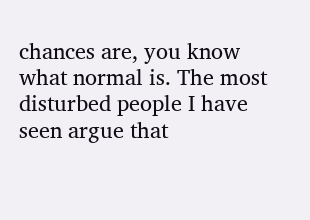chances are, you know what normal is. The most disturbed people I have seen argue that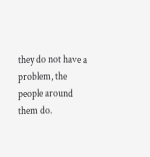they do not have a problem, the people around them do.